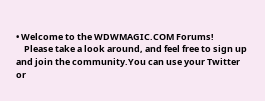• Welcome to the WDWMAGIC.COM Forums!
    Please take a look around, and feel free to sign up and join the community.You can use your Twitter or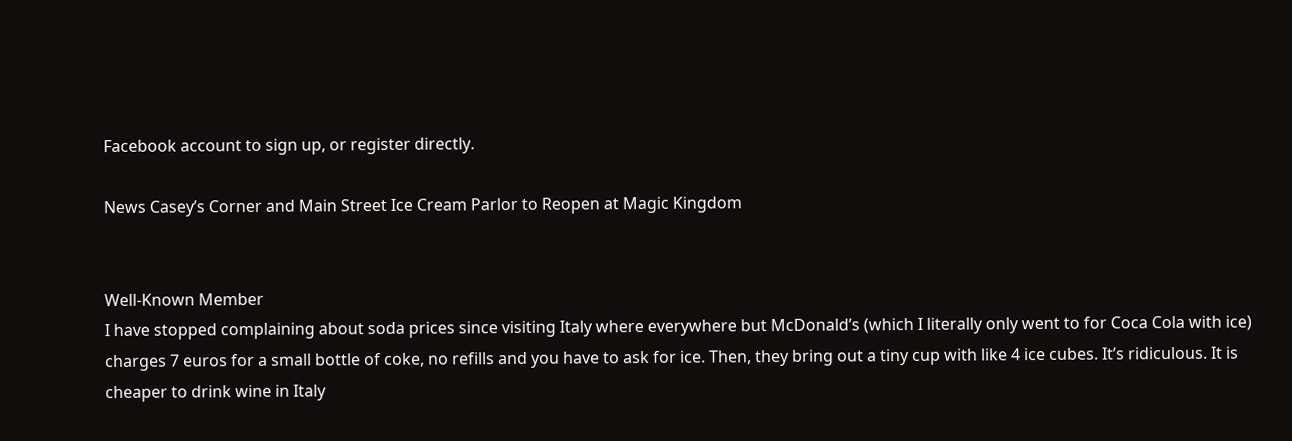Facebook account to sign up, or register directly.

News Casey’s Corner and Main Street Ice Cream Parlor to Reopen at Magic Kingdom


Well-Known Member
I have stopped complaining about soda prices since visiting Italy where everywhere but McDonald’s (which I literally only went to for Coca Cola with ice) charges 7 euros for a small bottle of coke, no refills and you have to ask for ice. Then, they bring out a tiny cup with like 4 ice cubes. It’s ridiculous. It is cheaper to drink wine in Italy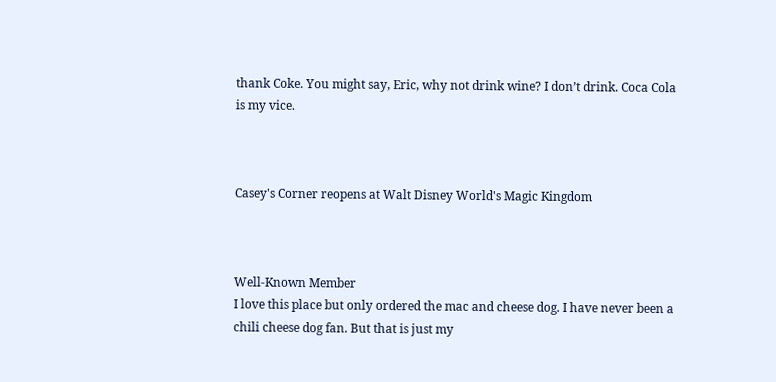thank Coke. You might say, Eric, why not drink wine? I don’t drink. Coca Cola is my vice.



Casey's Corner reopens at Walt Disney World's Magic Kingdom



Well-Known Member
I love this place but only ordered the mac and cheese dog. I have never been a chili cheese dog fan. But that is just my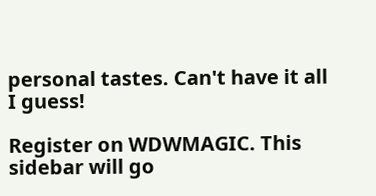personal tastes. Can't have it all I guess!

Register on WDWMAGIC. This sidebar will go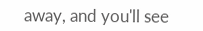away, and you'll see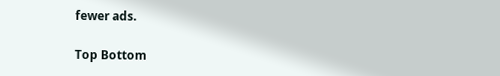fewer ads.

Top Bottom